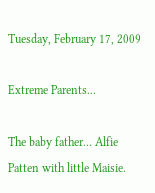Tuesday, February 17, 2009

Extreme Parents...

The baby father... Alfie Patten with little Maisie.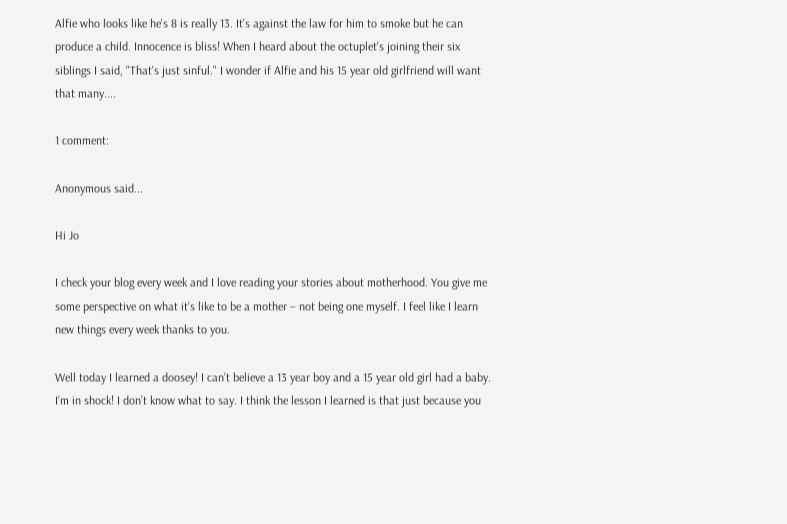Alfie who looks like he's 8 is really 13. It's against the law for him to smoke but he can produce a child. Innocence is bliss! When I heard about the octuplet's joining their six siblings I said, "That's just sinful." I wonder if Alfie and his 15 year old girlfriend will want that many....

1 comment:

Anonymous said...

Hi Jo

I check your blog every week and I love reading your stories about motherhood. You give me some perspective on what it’s like to be a mother – not being one myself. I feel like I learn new things every week thanks to you.

Well today I learned a doosey! I can’t believe a 13 year boy and a 15 year old girl had a baby. I’m in shock! I don’t know what to say. I think the lesson I learned is that just because you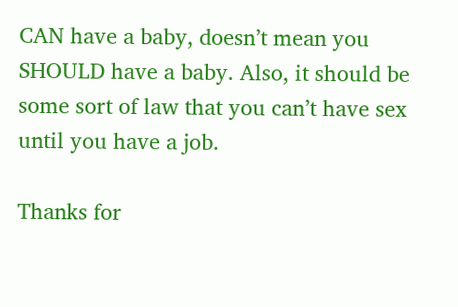CAN have a baby, doesn’t mean you SHOULD have a baby. Also, it should be some sort of law that you can’t have sex until you have a job.

Thanks for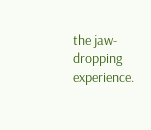the jaw-dropping experience.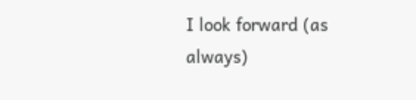I look forward (as always)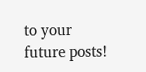to your future posts!